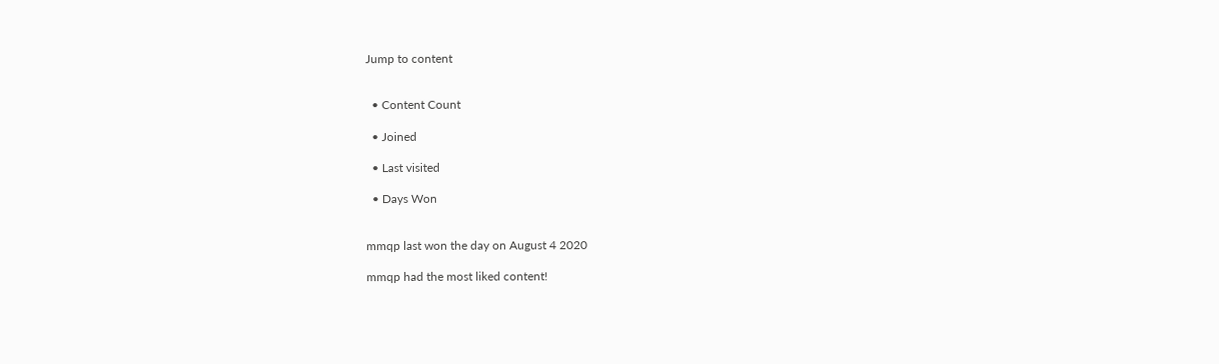Jump to content


  • Content Count

  • Joined

  • Last visited

  • Days Won


mmqp last won the day on August 4 2020

mmqp had the most liked content!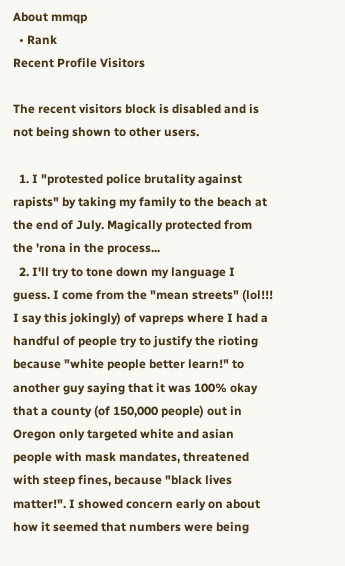About mmqp
  • Rank
Recent Profile Visitors

The recent visitors block is disabled and is not being shown to other users.

  1. I "protested police brutality against rapists" by taking my family to the beach at the end of July. Magically protected from the 'rona in the process...
  2. I'll try to tone down my language I guess. I come from the "mean streets" (lol!!! I say this jokingly) of vapreps where I had a handful of people try to justify the rioting because "white people better learn!" to another guy saying that it was 100% okay that a county (of 150,000 people) out in Oregon only targeted white and asian people with mask mandates, threatened with steep fines, because "black lives matter!". I showed concern early on about how it seemed that numbers were being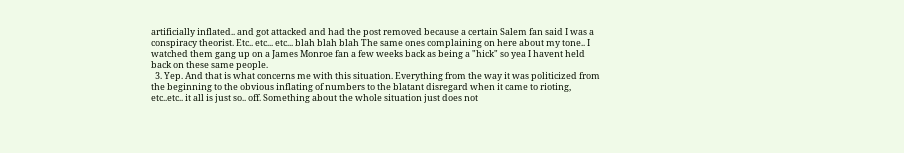artificially inflated.. and got attacked and had the post removed because a certain Salem fan said I was a conspiracy theorist. Etc.. etc... etc... blah blah blah The same ones complaining on here about my tone.. I watched them gang up on a James Monroe fan a few weeks back as being a "hick" so yea I havent held back on these same people.
  3. Yep. And that is what concerns me with this situation. Everything from the way it was politicized from the beginning to the obvious inflating of numbers to the blatant disregard when it came to rioting, etc..etc.. it all is just so.. off. Something about the whole situation just does not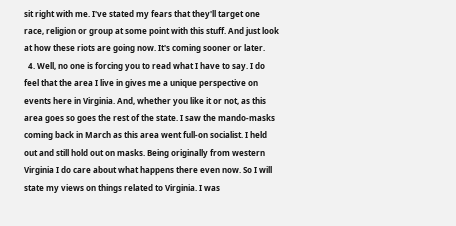sit right with me. I've stated my fears that they'll target one race, religion or group at some point with this stuff. And just look at how these riots are going now. It's coming sooner or later.
  4. Well, no one is forcing you to read what I have to say. I do feel that the area I live in gives me a unique perspective on events here in Virginia. And, whether you like it or not, as this area goes so goes the rest of the state. I saw the mando-masks coming back in March as this area went full-on socialist. I held out and still hold out on masks. Being originally from western Virginia I do care about what happens there even now. So I will state my views on things related to Virginia. I was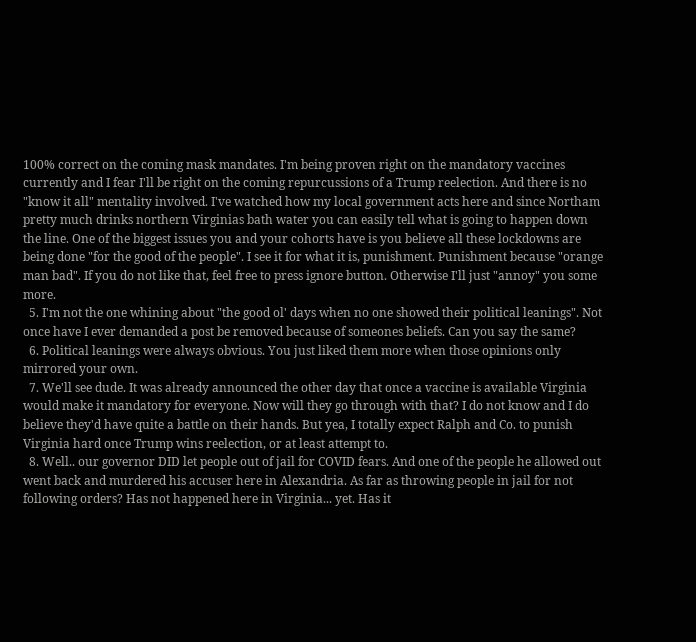100% correct on the coming mask mandates. I'm being proven right on the mandatory vaccines currently and I fear I'll be right on the coming repurcussions of a Trump reelection. And there is no "know it all" mentality involved. I've watched how my local government acts here and since Northam pretty much drinks northern Virginias bath water you can easily tell what is going to happen down the line. One of the biggest issues you and your cohorts have is you believe all these lockdowns are being done "for the good of the people". I see it for what it is, punishment. Punishment because "orange man bad". If you do not like that, feel free to press ignore button. Otherwise I'll just "annoy" you some more.
  5. I'm not the one whining about "the good ol' days when no one showed their political leanings". Not once have I ever demanded a post be removed because of someones beliefs. Can you say the same?
  6. Political leanings were always obvious. You just liked them more when those opinions only mirrored your own.
  7. We'll see dude. It was already announced the other day that once a vaccine is available Virginia would make it mandatory for everyone. Now will they go through with that? I do not know and I do believe they'd have quite a battle on their hands. But yea, I totally expect Ralph and Co. to punish Virginia hard once Trump wins reelection, or at least attempt to.
  8. Well.. our governor DID let people out of jail for COVID fears. And one of the people he allowed out went back and murdered his accuser here in Alexandria. As far as throwing people in jail for not following orders? Has not happened here in Virginia... yet. Has it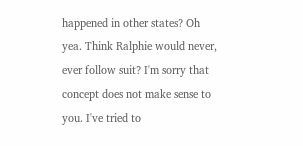happened in other states? Oh yea. Think Ralphie would never, ever follow suit? I'm sorry that concept does not make sense to you. I've tried to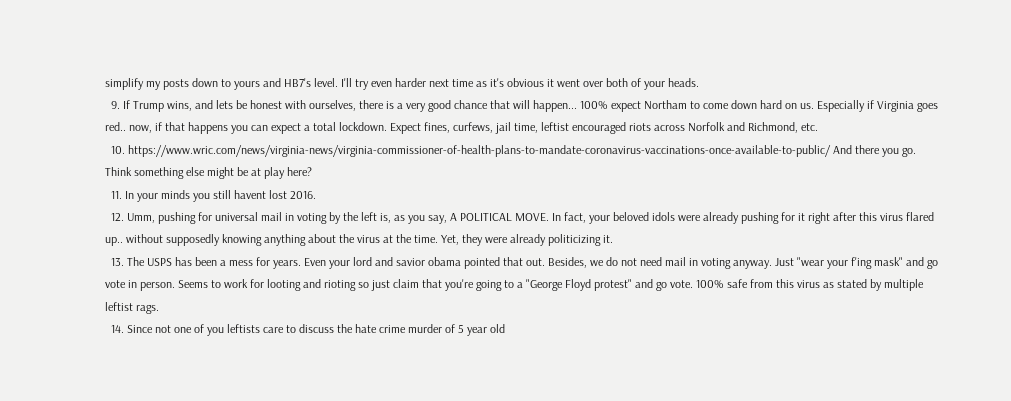simplify my posts down to yours and HB7's level. I'll try even harder next time as it's obvious it went over both of your heads.
  9. If Trump wins, and lets be honest with ourselves, there is a very good chance that will happen... 100% expect Northam to come down hard on us. Especially if Virginia goes red.. now, if that happens you can expect a total lockdown. Expect fines, curfews, jail time, leftist encouraged riots across Norfolk and Richmond, etc.
  10. https://www.wric.com/news/virginia-news/virginia-commissioner-of-health-plans-to-mandate-coronavirus-vaccinations-once-available-to-public/ And there you go. Think something else might be at play here?
  11. In your minds you still havent lost 2016.
  12. Umm, pushing for universal mail in voting by the left is, as you say, A POLITICAL MOVE. In fact, your beloved idols were already pushing for it right after this virus flared up.. without supposedly knowing anything about the virus at the time. Yet, they were already politicizing it.
  13. The USPS has been a mess for years. Even your lord and savior obama pointed that out. Besides, we do not need mail in voting anyway. Just "wear your f'ing mask" and go vote in person. Seems to work for looting and rioting so just claim that you're going to a "George Floyd protest" and go vote. 100% safe from this virus as stated by multiple leftist rags.
  14. Since not one of you leftists care to discuss the hate crime murder of 5 year old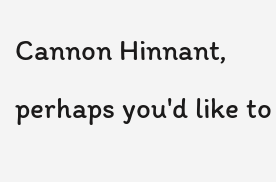Cannon Hinnant, perhaps you'd like to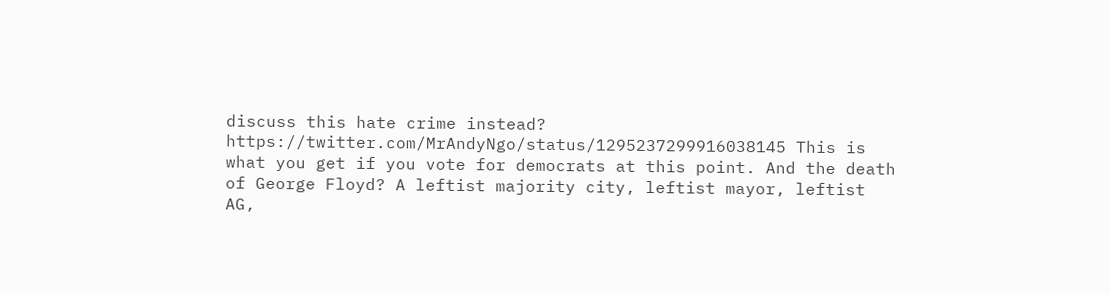discuss this hate crime instead? https://twitter.com/MrAndyNgo/status/1295237299916038145 This is what you get if you vote for democrats at this point. And the death of George Floyd? A leftist majority city, leftist mayor, leftist AG,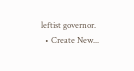leftist governor.
  • Create New...